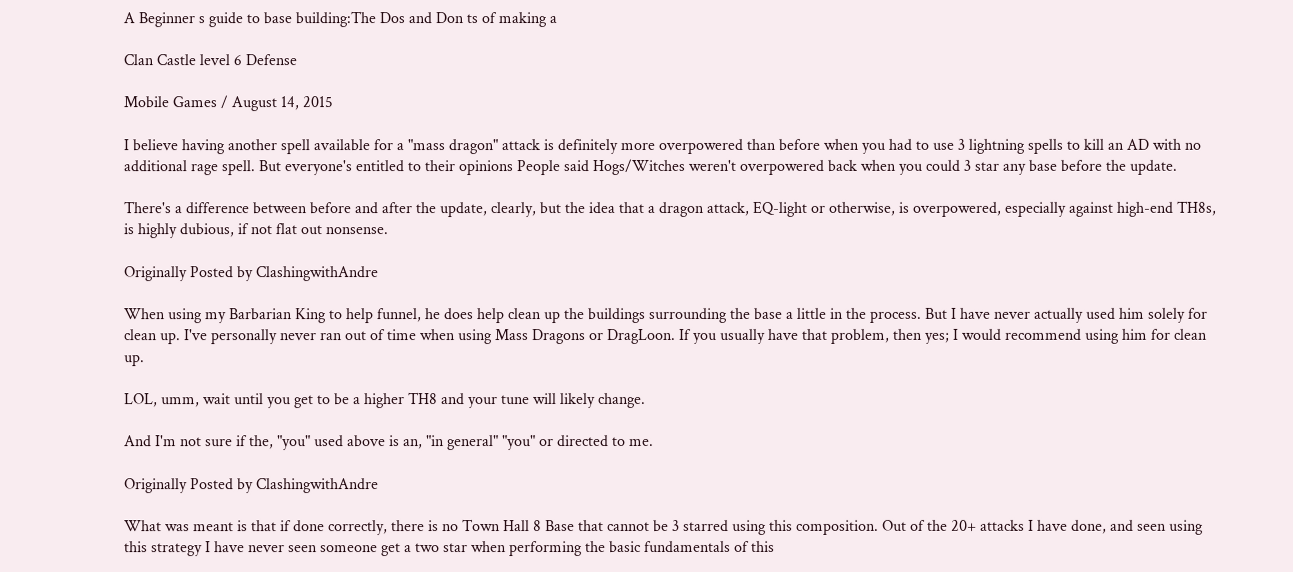A Beginner s guide to base building:The Dos and Don ts of making a

Clan Castle level 6 Defense

Mobile Games / August 14, 2015

I believe having another spell available for a "mass dragon" attack is definitely more overpowered than before when you had to use 3 lightning spells to kill an AD with no additional rage spell. But everyone's entitled to their opinions People said Hogs/Witches weren't overpowered back when you could 3 star any base before the update.

There's a difference between before and after the update, clearly, but the idea that a dragon attack, EQ-light or otherwise, is overpowered, especially against high-end TH8s, is highly dubious, if not flat out nonsense.

Originally Posted by ClashingwithAndre

When using my Barbarian King to help funnel, he does help clean up the buildings surrounding the base a little in the process. But I have never actually used him solely for clean up. I've personally never ran out of time when using Mass Dragons or DragLoon. If you usually have that problem, then yes; I would recommend using him for clean up.

LOL, umm, wait until you get to be a higher TH8 and your tune will likely change.

And I'm not sure if the, "you" used above is an, "in general" "you" or directed to me.

Originally Posted by ClashingwithAndre

What was meant is that if done correctly, there is no Town Hall 8 Base that cannot be 3 starred using this composition. Out of the 20+ attacks I have done, and seen using this strategy I have never seen someone get a two star when performing the basic fundamentals of this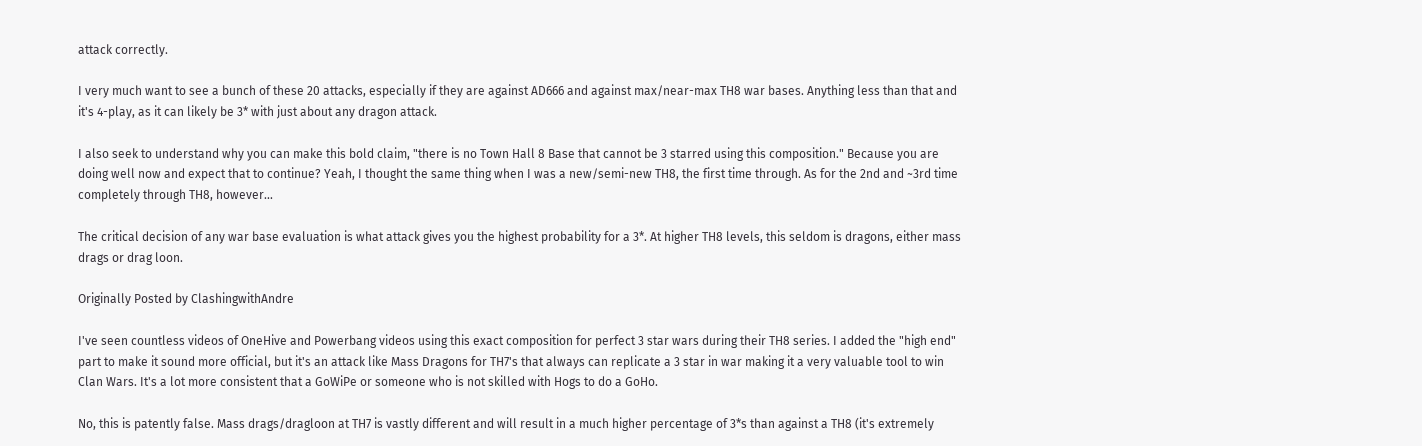attack correctly.

I very much want to see a bunch of these 20 attacks, especially if they are against AD666 and against max/near-max TH8 war bases. Anything less than that and it's 4-play, as it can likely be 3* with just about any dragon attack.

I also seek to understand why you can make this bold claim, "there is no Town Hall 8 Base that cannot be 3 starred using this composition." Because you are doing well now and expect that to continue? Yeah, I thought the same thing when I was a new/semi-new TH8, the first time through. As for the 2nd and ~3rd time completely through TH8, however...

The critical decision of any war base evaluation is what attack gives you the highest probability for a 3*. At higher TH8 levels, this seldom is dragons, either mass drags or drag loon.

Originally Posted by ClashingwithAndre

I've seen countless videos of OneHive and Powerbang videos using this exact composition for perfect 3 star wars during their TH8 series. I added the "high end" part to make it sound more official, but it's an attack like Mass Dragons for TH7's that always can replicate a 3 star in war making it a very valuable tool to win Clan Wars. It's a lot more consistent that a GoWiPe or someone who is not skilled with Hogs to do a GoHo.

No, this is patently false. Mass drags/dragloon at TH7 is vastly different and will result in a much higher percentage of 3*s than against a TH8 (it's extremely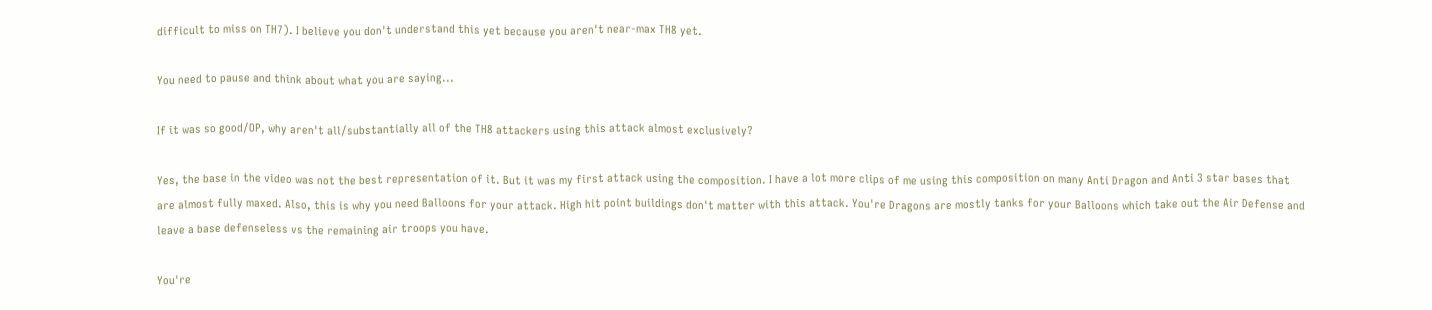difficult to miss on TH7). I believe you don't understand this yet because you aren't near-max TH8 yet.

You need to pause and think about what you are saying...

If it was so good/OP, why aren't all/substantially all of the TH8 attackers using this attack almost exclusively?

Yes, the base in the video was not the best representation of it. But it was my first attack using the composition. I have a lot more clips of me using this composition on many Anti Dragon and Anti 3 star bases that are almost fully maxed. Also, this is why you need Balloons for your attack. High hit point buildings don't matter with this attack. You're Dragons are mostly tanks for your Balloons which take out the Air Defense and leave a base defenseless vs the remaining air troops you have.

You're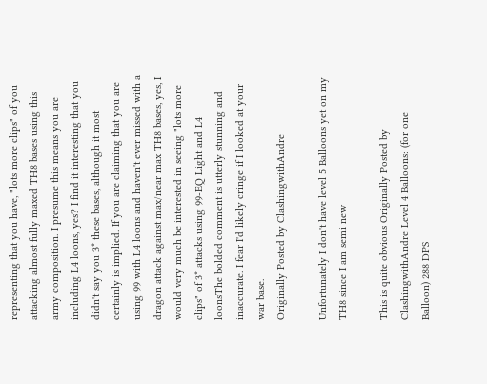representing that you have, "lots more clips" of you attacking almost fully maxed TH8 bases using this army composition. I presume this means you are including L4 loons, yes? I find it interesting that you didn't say you 3* these bases, although it most certainly is implied. If you are claiming that you are using 99 with L4 loons and haven't ever missed with a dragon attack against max/near max TH8 bases, yes, I would very much be interested in seeing "lots more clips" of 3* attacks using 99-EQ Light and L4 loonsThe bolded comment is utterly stunning and inaccurate. I fear I'd likely cringe if I looked at your war base.
Originally Posted by ClashingwithAndre

Unfortunately I don't have level 5 Balloons yet on my TH8 since I am semi new

This is quite obvious Originally Posted by ClashingwithAndre Level 4 Balloons: (for one Balloon) 288 DPS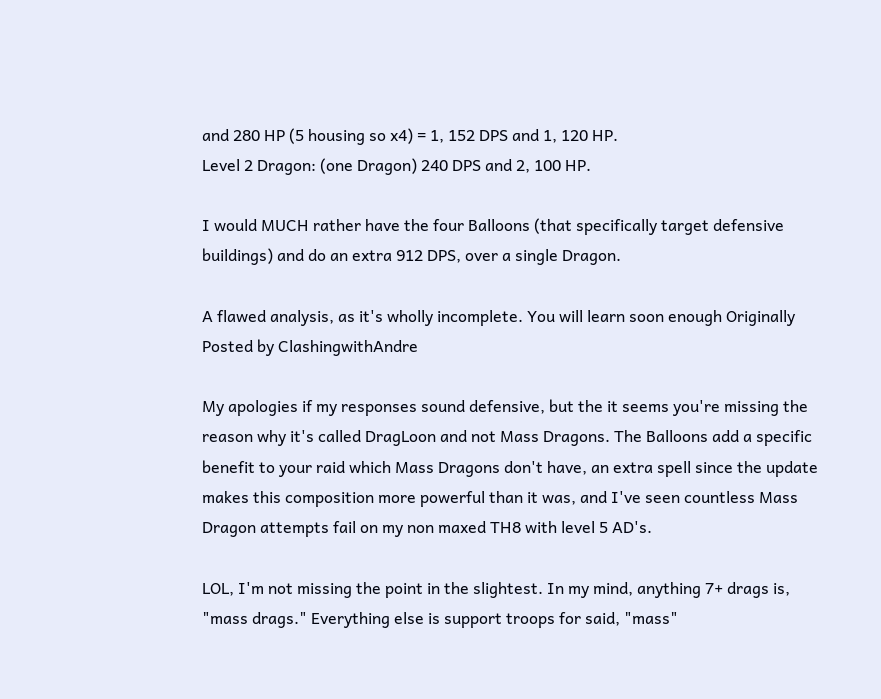and 280 HP (5 housing so x4) = 1, 152 DPS and 1, 120 HP.
Level 2 Dragon: (one Dragon) 240 DPS and 2, 100 HP.

I would MUCH rather have the four Balloons (that specifically target defensive buildings) and do an extra 912 DPS, over a single Dragon.

A flawed analysis, as it's wholly incomplete. You will learn soon enough Originally Posted by ClashingwithAndre

My apologies if my responses sound defensive, but the it seems you're missing the reason why it's called DragLoon and not Mass Dragons. The Balloons add a specific benefit to your raid which Mass Dragons don't have, an extra spell since the update makes this composition more powerful than it was, and I've seen countless Mass Dragon attempts fail on my non maxed TH8 with level 5 AD's.

LOL, I'm not missing the point in the slightest. In my mind, anything 7+ drags is, "mass drags." Everything else is support troops for said, "mass"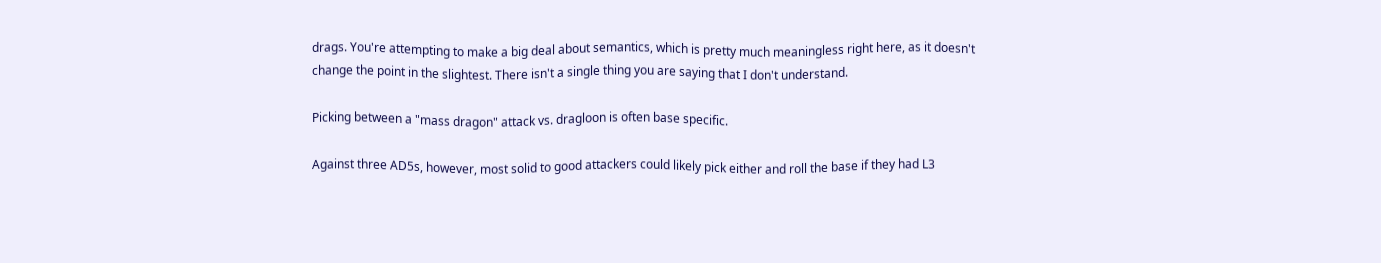drags. You're attempting to make a big deal about semantics, which is pretty much meaningless right here, as it doesn't change the point in the slightest. There isn't a single thing you are saying that I don't understand.

Picking between a "mass dragon" attack vs. dragloon is often base specific.

Against three AD5s, however, most solid to good attackers could likely pick either and roll the base if they had L3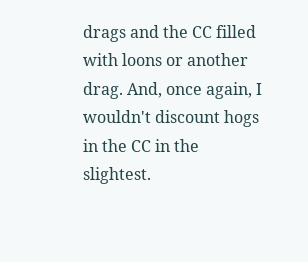drags and the CC filled with loons or another drag. And, once again, I wouldn't discount hogs in the CC in the slightest.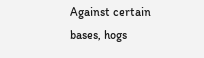Against certain bases, hogs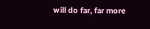will do far, far more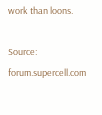work than loons.

Source: forum.supercell.com